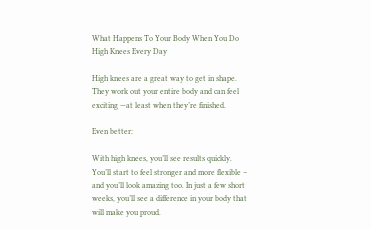What Happens To Your Body When You Do High Knees Every Day

High knees are a great way to get in shape. They work out your entire body and can feel exciting —at least when they’re finished.

Even better:

With high knees, you’ll see results quickly. You’ll start to feel stronger and more flexible – and you’ll look amazing too. In just a few short weeks, you’ll see a difference in your body that will make you proud.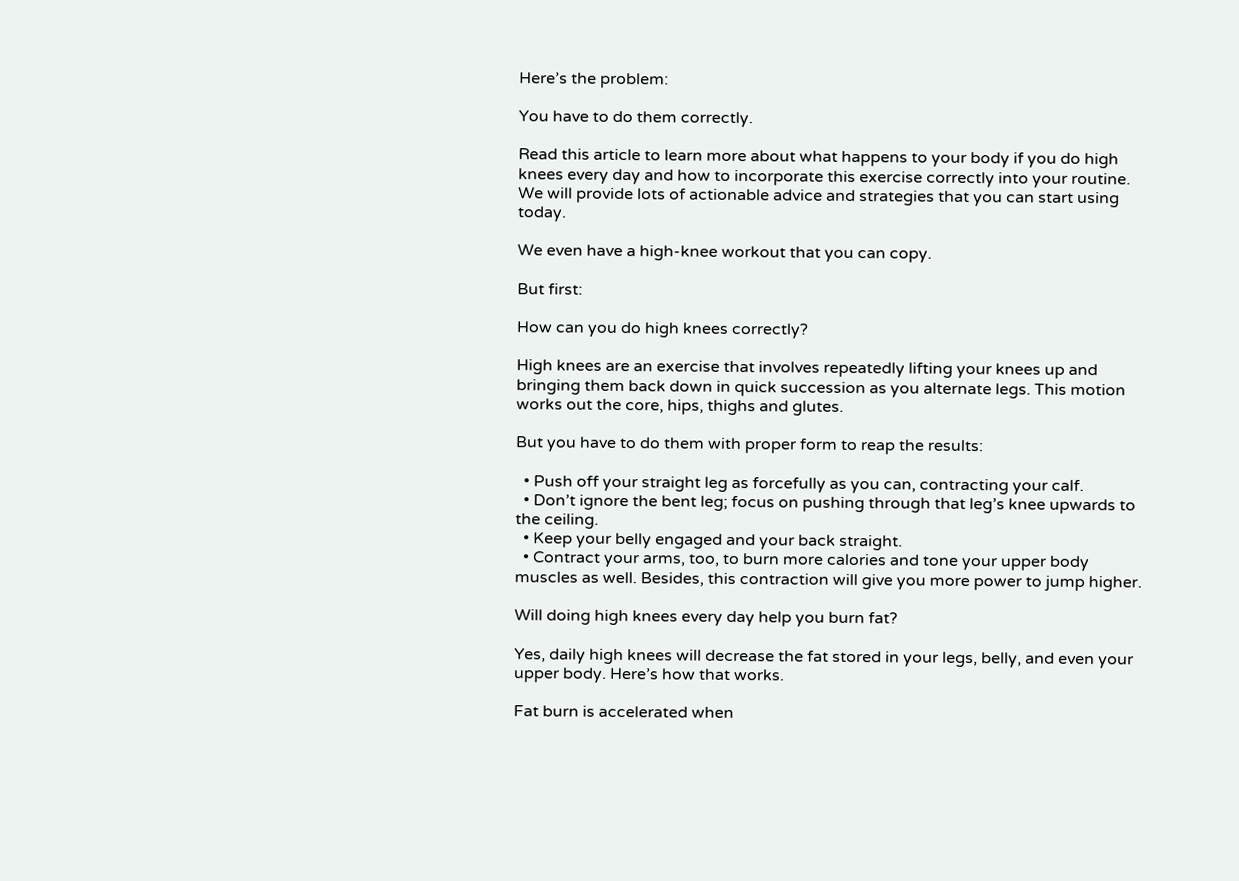Here’s the problem:

You have to do them correctly.

Read this article to learn more about what happens to your body if you do high knees every day and how to incorporate this exercise correctly into your routine. We will provide lots of actionable advice and strategies that you can start using today.

We even have a high-knee workout that you can copy.

But first:

How can you do high knees correctly?

High knees are an exercise that involves repeatedly lifting your knees up and bringing them back down in quick succession as you alternate legs. This motion works out the core, hips, thighs and glutes.

But you have to do them with proper form to reap the results:

  • Push off your straight leg as forcefully as you can, contracting your calf.
  • Don’t ignore the bent leg; focus on pushing through that leg’s knee upwards to the ceiling.
  • Keep your belly engaged and your back straight.
  • Contract your arms, too, to burn more calories and tone your upper body muscles as well. Besides, this contraction will give you more power to jump higher.

Will doing high knees every day help you burn fat?

Yes, daily high knees will decrease the fat stored in your legs, belly, and even your upper body. Here’s how that works.

Fat burn is accelerated when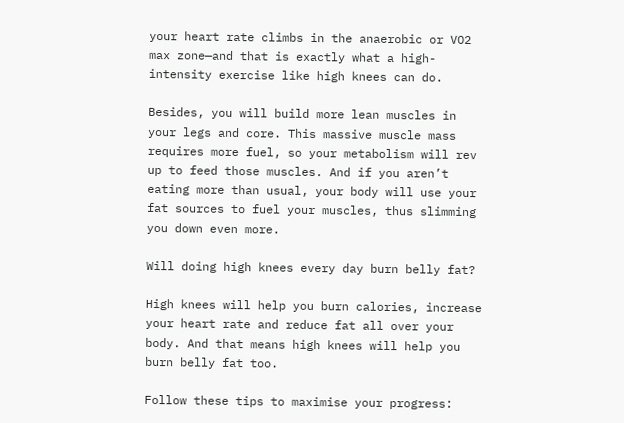your heart rate climbs in the anaerobic or VO2 max zone—and that is exactly what a high-intensity exercise like high knees can do.

Besides, you will build more lean muscles in your legs and core. This massive muscle mass requires more fuel, so your metabolism will rev up to feed those muscles. And if you aren’t eating more than usual, your body will use your fat sources to fuel your muscles, thus slimming you down even more.

Will doing high knees every day burn belly fat?

High knees will help you burn calories, increase your heart rate and reduce fat all over your body. And that means high knees will help you burn belly fat too.

Follow these tips to maximise your progress: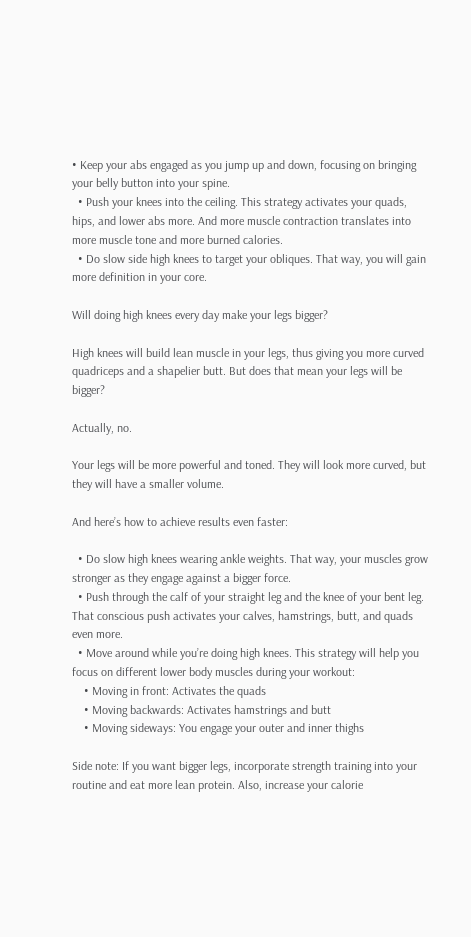• Keep your abs engaged as you jump up and down, focusing on bringing your belly button into your spine.
  • Push your knees into the ceiling. This strategy activates your quads, hips, and lower abs more. And more muscle contraction translates into more muscle tone and more burned calories.
  • Do slow side high knees to target your obliques. That way, you will gain more definition in your core.

Will doing high knees every day make your legs bigger?

High knees will build lean muscle in your legs, thus giving you more curved quadriceps and a shapelier butt. But does that mean your legs will be bigger?

Actually, no.

Your legs will be more powerful and toned. They will look more curved, but they will have a smaller volume.

And here’s how to achieve results even faster:

  • Do slow high knees wearing ankle weights. That way, your muscles grow stronger as they engage against a bigger force.
  • Push through the calf of your straight leg and the knee of your bent leg. That conscious push activates your calves, hamstrings, butt, and quads even more.
  • Move around while you’re doing high knees. This strategy will help you focus on different lower body muscles during your workout:
    • Moving in front: Activates the quads
    • Moving backwards: Activates hamstrings and butt
    • Moving sideways: You engage your outer and inner thighs

Side note: If you want bigger legs, incorporate strength training into your routine and eat more lean protein. Also, increase your calorie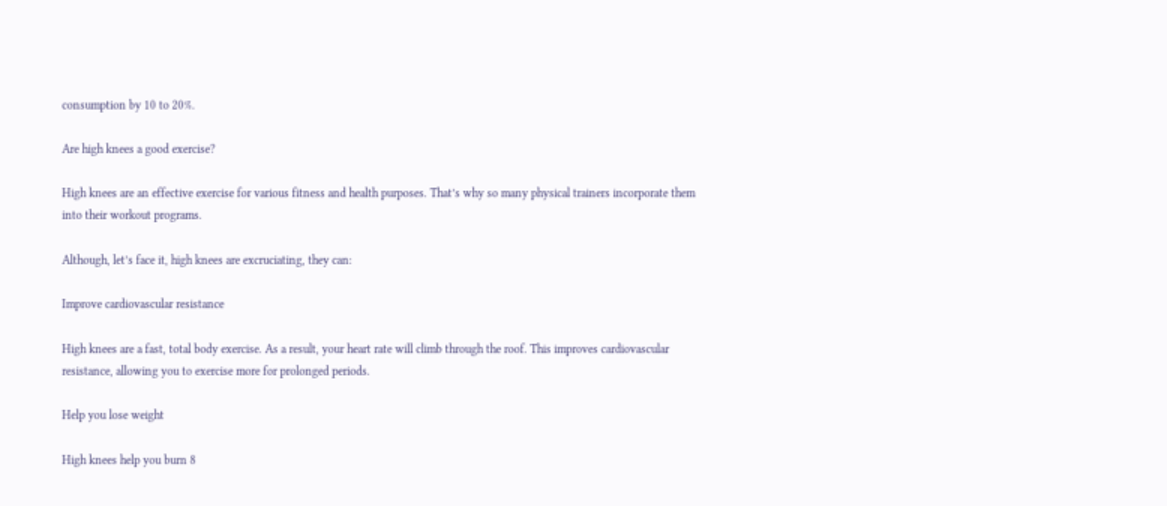consumption by 10 to 20%.

Are high knees a good exercise?

High knees are an effective exercise for various fitness and health purposes. That’s why so many physical trainers incorporate them into their workout programs.

Although, let’s face it, high knees are excruciating, they can:

Improve cardiovascular resistance

High knees are a fast, total body exercise. As a result, your heart rate will climb through the roof. This improves cardiovascular resistance, allowing you to exercise more for prolonged periods.

Help you lose weight

High knees help you burn 8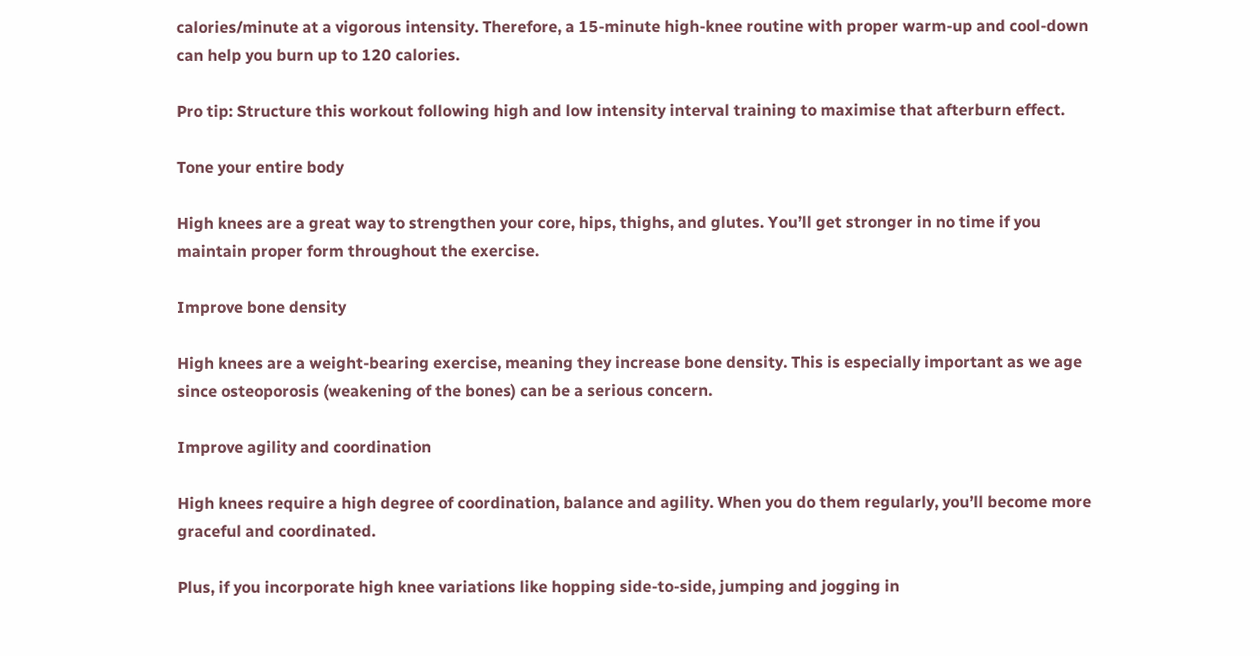calories/minute at a vigorous intensity. Therefore, a 15-minute high-knee routine with proper warm-up and cool-down can help you burn up to 120 calories.

Pro tip: Structure this workout following high and low intensity interval training to maximise that afterburn effect.

Tone your entire body

High knees are a great way to strengthen your core, hips, thighs, and glutes. You’ll get stronger in no time if you maintain proper form throughout the exercise.

Improve bone density

High knees are a weight-bearing exercise, meaning they increase bone density. This is especially important as we age since osteoporosis (weakening of the bones) can be a serious concern.

Improve agility and coordination

High knees require a high degree of coordination, balance and agility. When you do them regularly, you’ll become more graceful and coordinated.

Plus, if you incorporate high knee variations like hopping side-to-side, jumping and jogging in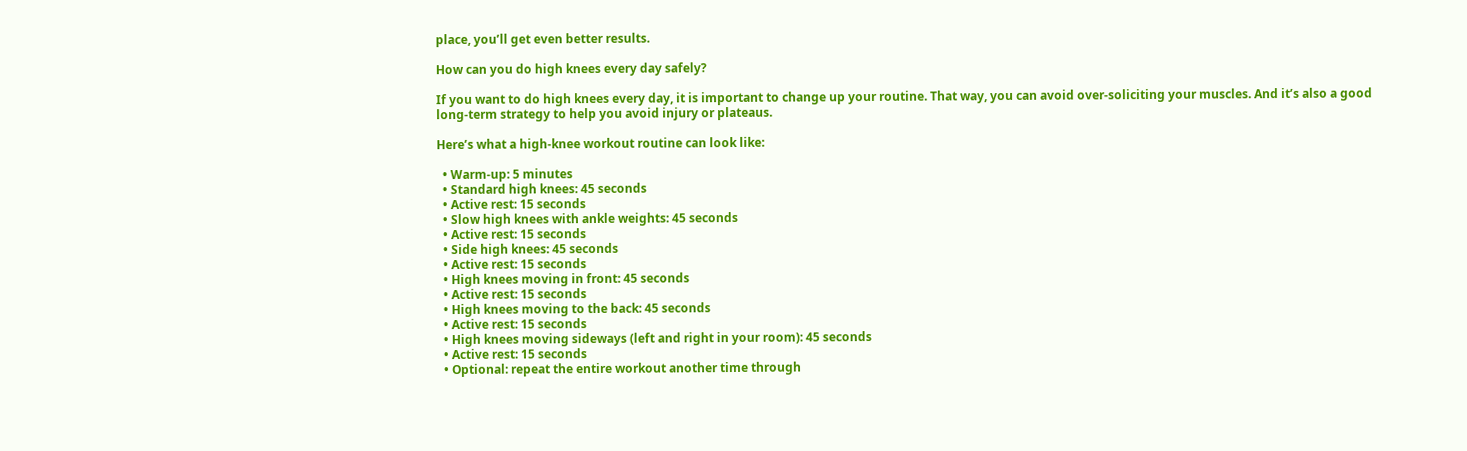place, you’ll get even better results.

How can you do high knees every day safely?

If you want to do high knees every day, it is important to change up your routine. That way, you can avoid over-soliciting your muscles. And it’s also a good long-term strategy to help you avoid injury or plateaus.

Here’s what a high-knee workout routine can look like:

  • Warm-up: 5 minutes
  • Standard high knees: 45 seconds
  • Active rest: 15 seconds
  • Slow high knees with ankle weights: 45 seconds
  • Active rest: 15 seconds
  • Side high knees: 45 seconds
  • Active rest: 15 seconds
  • High knees moving in front: 45 seconds
  • Active rest: 15 seconds
  • High knees moving to the back: 45 seconds
  • Active rest: 15 seconds
  • High knees moving sideways (left and right in your room): 45 seconds
  • Active rest: 15 seconds
  • Optional: repeat the entire workout another time through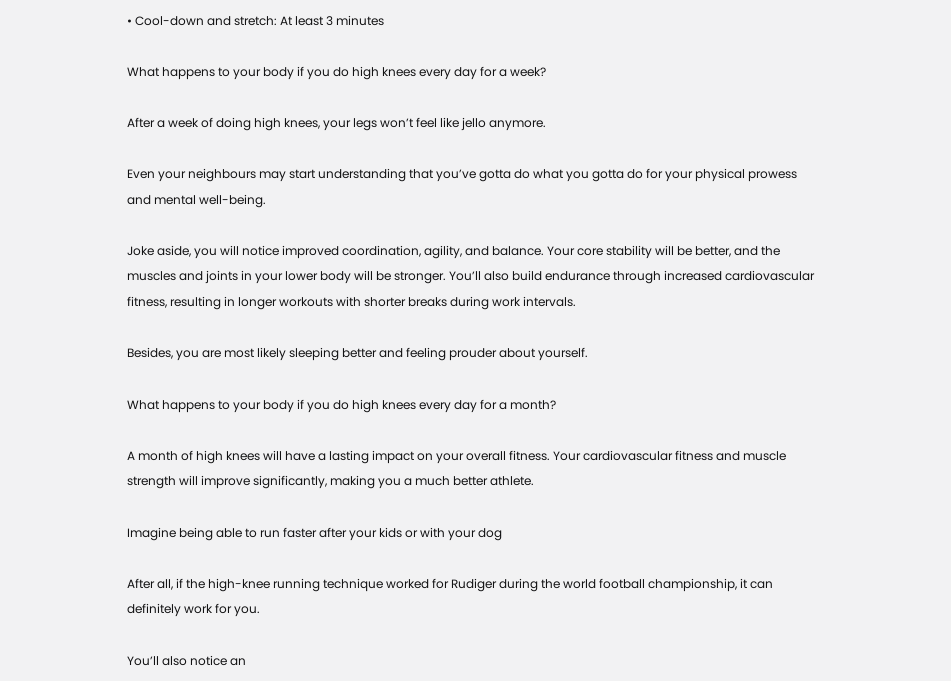• Cool-down and stretch: At least 3 minutes

What happens to your body if you do high knees every day for a week?

After a week of doing high knees, your legs won’t feel like jello anymore.

Even your neighbours may start understanding that you’ve gotta do what you gotta do for your physical prowess and mental well-being.

Joke aside, you will notice improved coordination, agility, and balance. Your core stability will be better, and the muscles and joints in your lower body will be stronger. You’ll also build endurance through increased cardiovascular fitness, resulting in longer workouts with shorter breaks during work intervals.

Besides, you are most likely sleeping better and feeling prouder about yourself.

What happens to your body if you do high knees every day for a month?

A month of high knees will have a lasting impact on your overall fitness. Your cardiovascular fitness and muscle strength will improve significantly, making you a much better athlete.

Imagine being able to run faster after your kids or with your dog

After all, if the high-knee running technique worked for Rudiger during the world football championship, it can definitely work for you.

You’ll also notice an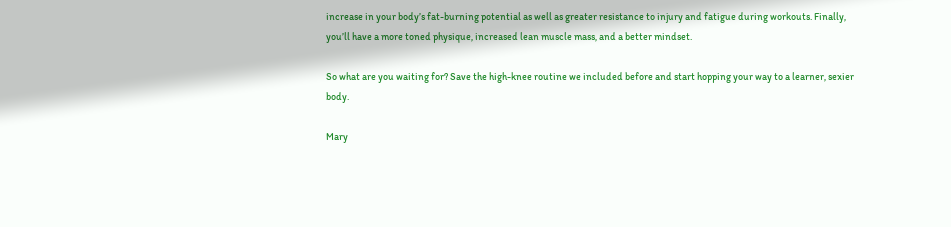increase in your body’s fat-burning potential as well as greater resistance to injury and fatigue during workouts. Finally, you’ll have a more toned physique, increased lean muscle mass, and a better mindset.

So what are you waiting for? Save the high-knee routine we included before and start hopping your way to a learner, sexier body.

Mary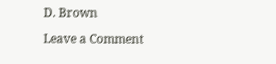D. Brown

Leave a Comment